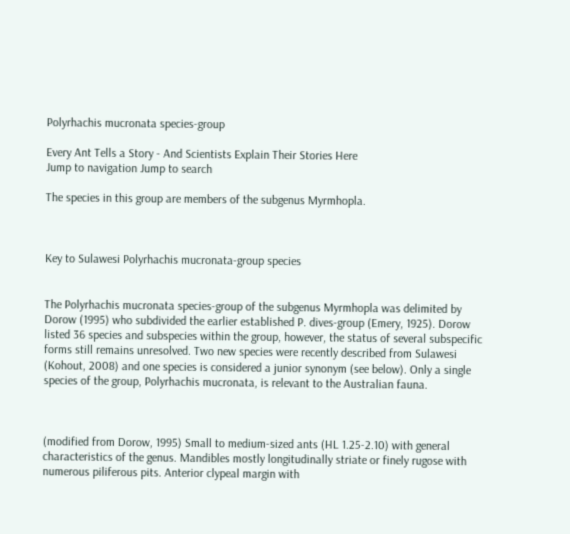Polyrhachis mucronata species-group

Every Ant Tells a Story - And Scientists Explain Their Stories Here
Jump to navigation Jump to search

The species in this group are members of the subgenus Myrmhopla.



Key to Sulawesi Polyrhachis mucronata-group species


The Polyrhachis mucronata species-group of the subgenus Myrmhopla was delimited by Dorow (1995) who subdivided the earlier established P. dives-group (Emery, 1925). Dorow listed 36 species and subspecies within the group, however, the status of several subspecific forms still remains unresolved. Two new species were recently described from Sulawesi (Kohout, 2008) and one species is considered a junior synonym (see below). Only a single species of the group, Polyrhachis mucronata, is relevant to the Australian fauna.



(modified from Dorow, 1995) Small to medium-sized ants (HL 1.25-2.10) with general characteristics of the genus. Mandibles mostly longitudinally striate or finely rugose with numerous piliferous pits. Anterior clypeal margin with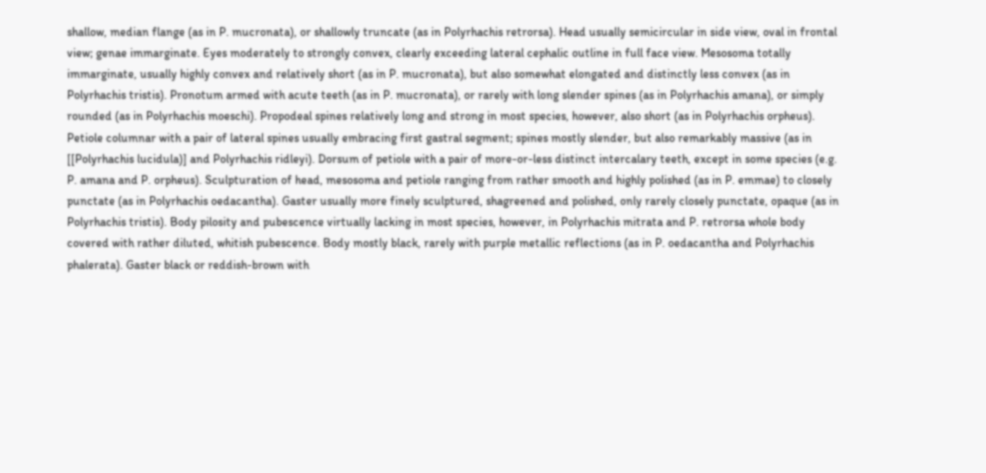shallow, median flange (as in P. mucronata), or shallowly truncate (as in Polyrhachis retrorsa). Head usually semicircular in side view, oval in frontal view; genae immarginate. Eyes moderately to strongly convex, clearly exceeding lateral cephalic outline in full face view. Mesosoma totally immarginate, usually highly convex and relatively short (as in P. mucronata), but also somewhat elongated and distinctly less convex (as in Polyrhachis tristis). Pronotum armed with acute teeth (as in P. mucronata), or rarely with long slender spines (as in Polyrhachis amana), or simply rounded (as in Polyrhachis moeschi). Propodeal spines relatively long and strong in most species, however, also short (as in Polyrhachis orpheus). Petiole columnar with a pair of lateral spines usually embracing first gastral segment; spines mostly slender, but also remarkably massive (as in [[Polyrhachis lucidula)] and Polyrhachis ridleyi). Dorsum of petiole with a pair of more-or-less distinct intercalary teeth, except in some species (e.g. P. amana and P. orpheus). Sculpturation of head, mesosoma and petiole ranging from rather smooth and highly polished (as in P. emmae) to closely punctate (as in Polyrhachis oedacantha). Gaster usually more finely sculptured, shagreened and polished, only rarely closely punctate, opaque (as in Polyrhachis tristis). Body pilosity and pubescence virtually lacking in most species, however, in Polyrhachis mitrata and P. retrorsa whole body covered with rather diluted, whitish pubescence. Body mostly black, rarely with purple metallic reflections (as in P. oedacantha and Polyrhachis phalerata). Gaster black or reddish-brown with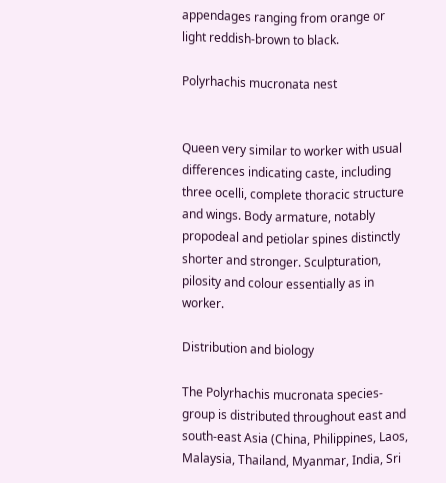appendages ranging from orange or light reddish-brown to black.

Polyrhachis mucronata nest


Queen very similar to worker with usual differences indicating caste, including three ocelli, complete thoracic structure and wings. Body armature, notably propodeal and petiolar spines distinctly shorter and stronger. Sculpturation, pilosity and colour essentially as in worker.

Distribution and biology

The Polyrhachis mucronata species-group is distributed throughout east and south-east Asia (China, Philippines, Laos, Malaysia, Thailand, Myanmar, India, Sri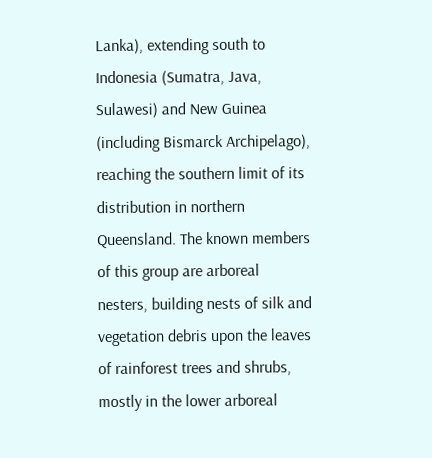Lanka), extending south to Indonesia (Sumatra, Java, Sulawesi) and New Guinea (including Bismarck Archipelago), reaching the southern limit of its distribution in northern Queensland. The known members of this group are arboreal nesters, building nests of silk and vegetation debris upon the leaves of rainforest trees and shrubs, mostly in the lower arboreal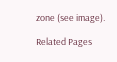zone (see image).

Related Pages